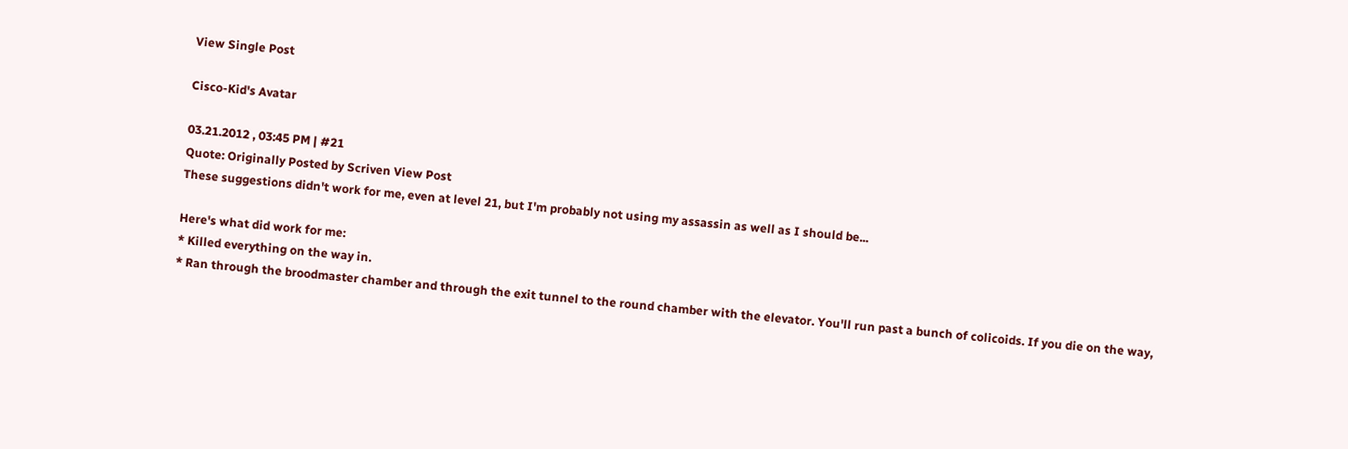View Single Post

Cisco-Kid's Avatar

03.21.2012 , 03:45 PM | #21
Quote: Originally Posted by Scriven View Post
These suggestions didn't work for me, even at level 21, but I'm probably not using my assassin as well as I should be...

Here's what did work for me:
* Killed everything on the way in.
* Ran through the broodmaster chamber and through the exit tunnel to the round chamber with the elevator. You'll run past a bunch of colicoids. If you die on the way,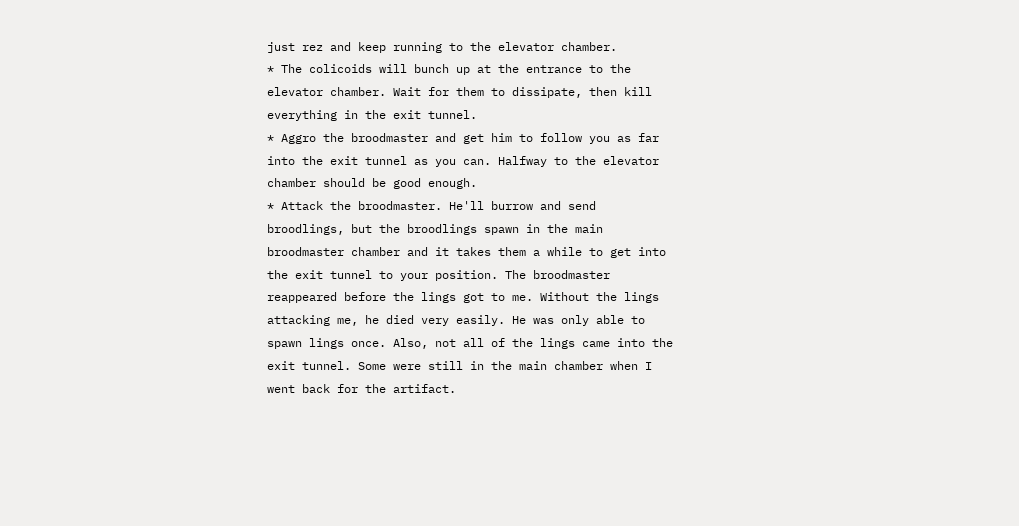just rez and keep running to the elevator chamber.
* The colicoids will bunch up at the entrance to the elevator chamber. Wait for them to dissipate, then kill everything in the exit tunnel.
* Aggro the broodmaster and get him to follow you as far into the exit tunnel as you can. Halfway to the elevator chamber should be good enough.
* Attack the broodmaster. He'll burrow and send broodlings, but the broodlings spawn in the main broodmaster chamber and it takes them a while to get into the exit tunnel to your position. The broodmaster reappeared before the lings got to me. Without the lings attacking me, he died very easily. He was only able to spawn lings once. Also, not all of the lings came into the exit tunnel. Some were still in the main chamber when I went back for the artifact.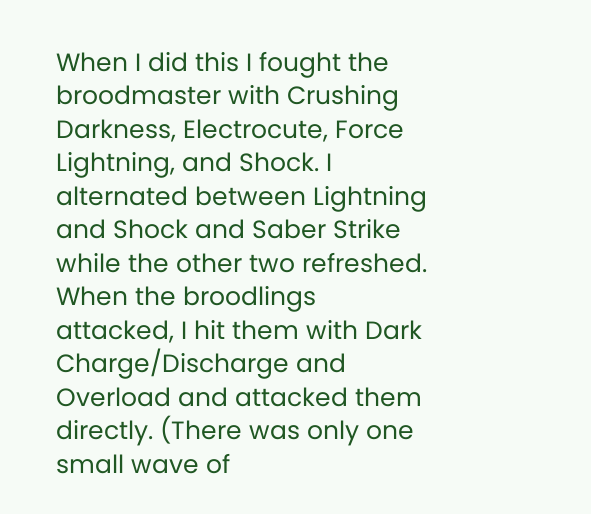When I did this I fought the broodmaster with Crushing Darkness, Electrocute, Force Lightning, and Shock. I alternated between Lightning and Shock and Saber Strike while the other two refreshed. When the broodlings attacked, I hit them with Dark Charge/Discharge and Overload and attacked them directly. (There was only one small wave of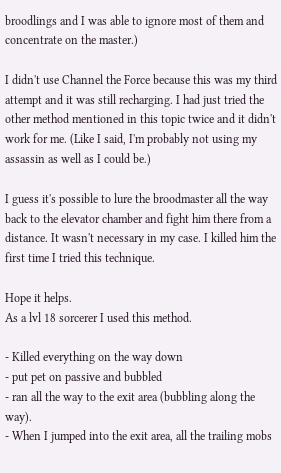broodlings and I was able to ignore most of them and concentrate on the master.)

I didn't use Channel the Force because this was my third attempt and it was still recharging. I had just tried the other method mentioned in this topic twice and it didn't work for me. (Like I said, I'm probably not using my assassin as well as I could be.)

I guess it's possible to lure the broodmaster all the way back to the elevator chamber and fight him there from a distance. It wasn't necessary in my case. I killed him the first time I tried this technique.

Hope it helps.
As a lvl 18 sorcerer I used this method.

- Killed everything on the way down
- put pet on passive and bubbled
- ran all the way to the exit area (bubbling along the way).
- When I jumped into the exit area, all the trailing mobs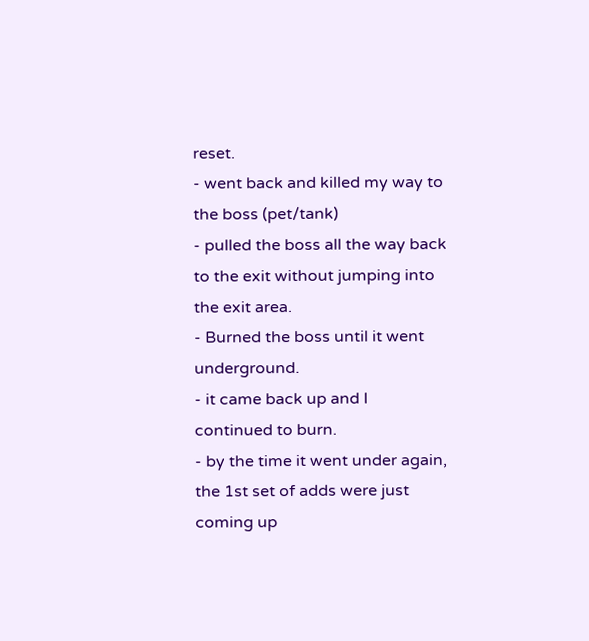reset.
- went back and killed my way to the boss (pet/tank)
- pulled the boss all the way back to the exit without jumping into the exit area.
- Burned the boss until it went underground.
- it came back up and I continued to burn.
- by the time it went under again, the 1st set of adds were just coming up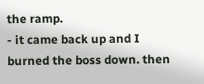the ramp.
- it came back up and I burned the boss down. then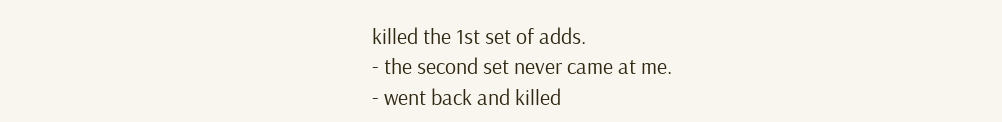killed the 1st set of adds.
- the second set never came at me.
- went back and killed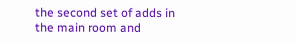the second set of adds in the main room and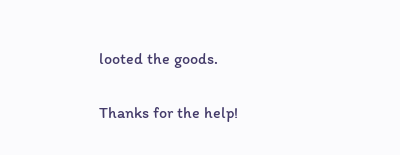looted the goods.

Thanks for the help!